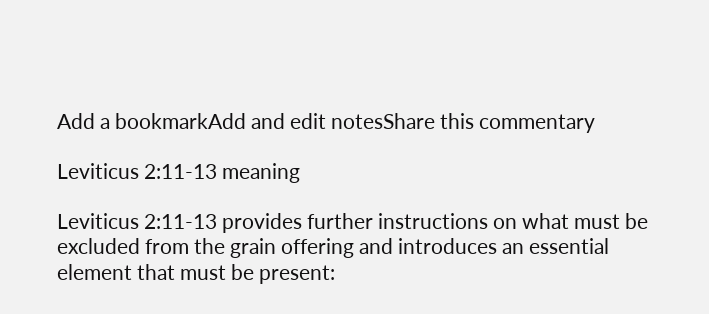Add a bookmarkAdd and edit notesShare this commentary

Leviticus 2:11-13 meaning

Leviticus 2:11-13 provides further instructions on what must be excluded from the grain offering and introduces an essential element that must be present: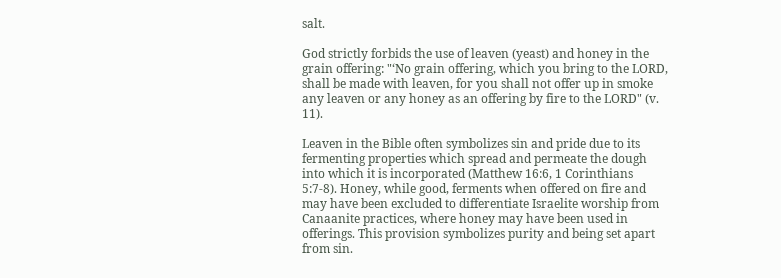salt.

God strictly forbids the use of leaven (yeast) and honey in the grain offering: "‘No grain offering, which you bring to the LORD, shall be made with leaven, for you shall not offer up in smoke any leaven or any honey as an offering by fire to the LORD" (v. 11).

Leaven in the Bible often symbolizes sin and pride due to its fermenting properties which spread and permeate the dough into which it is incorporated (Matthew 16:6, 1 Corinthians 5:7-8). Honey, while good, ferments when offered on fire and may have been excluded to differentiate Israelite worship from Canaanite practices, where honey may have been used in offerings. This provision symbolizes purity and being set apart from sin.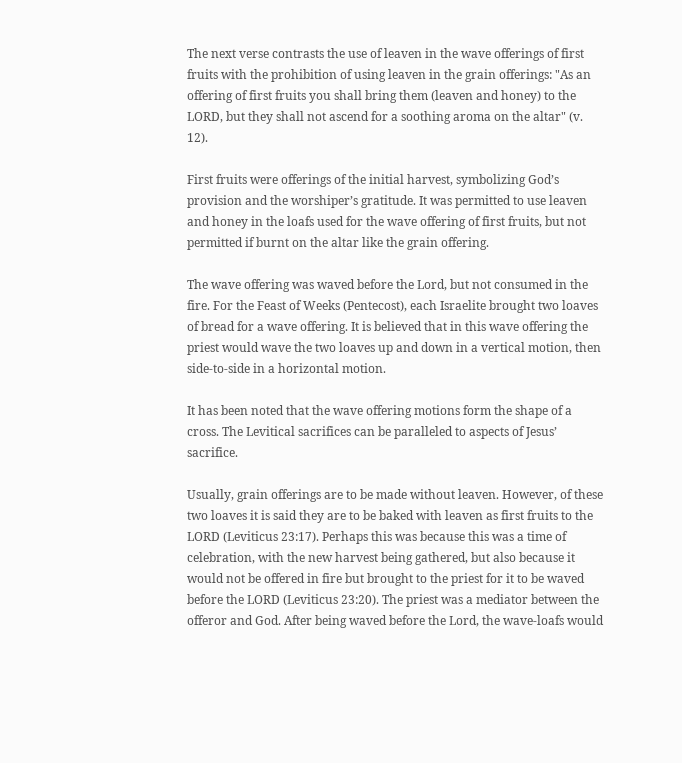The next verse contrasts the use of leaven in the wave offerings of first fruits with the prohibition of using leaven in the grain offerings: "As an offering of first fruits you shall bring them (leaven and honey) to the LORD, but they shall not ascend for a soothing aroma on the altar" (v. 12).

First fruits were offerings of the initial harvest, symbolizing God’s provision and the worshiper’s gratitude. It was permitted to use leaven and honey in the loafs used for the wave offering of first fruits, but not permitted if burnt on the altar like the grain offering.

The wave offering was waved before the Lord, but not consumed in the fire. For the Feast of Weeks (Pentecost), each Israelite brought two loaves of bread for a wave offering. It is believed that in this wave offering the priest would wave the two loaves up and down in a vertical motion, then side-to-side in a horizontal motion.

It has been noted that the wave offering motions form the shape of a cross. The Levitical sacrifices can be paralleled to aspects of Jesus’ sacrifice.

Usually, grain offerings are to be made without leaven. However, of these two loaves it is said they are to be baked with leaven as first fruits to the LORD (Leviticus 23:17). Perhaps this was because this was a time of celebration, with the new harvest being gathered, but also because it would not be offered in fire but brought to the priest for it to be waved before the LORD (Leviticus 23:20). The priest was a mediator between the offeror and God. After being waved before the Lord, the wave-loafs would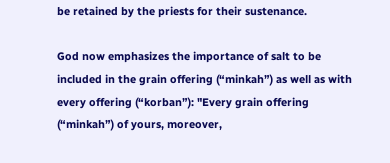be retained by the priests for their sustenance.

God now emphasizes the importance of salt to be included in the grain offering (“minkah”) as well as with every offering (“korban”): "Every grain offering (“minkah”) of yours, moreover,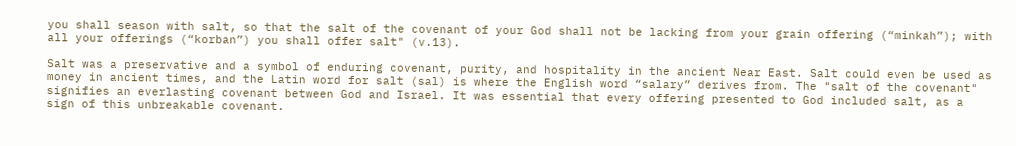you shall season with salt, so that the salt of the covenant of your God shall not be lacking from your grain offering (“minkah”); with all your offerings (“korban”) you shall offer salt" (v.13).

Salt was a preservative and a symbol of enduring covenant, purity, and hospitality in the ancient Near East. Salt could even be used as money in ancient times, and the Latin word for salt (sal) is where the English word “salary” derives from. The "salt of the covenant" signifies an everlasting covenant between God and Israel. It was essential that every offering presented to God included salt, as a sign of this unbreakable covenant.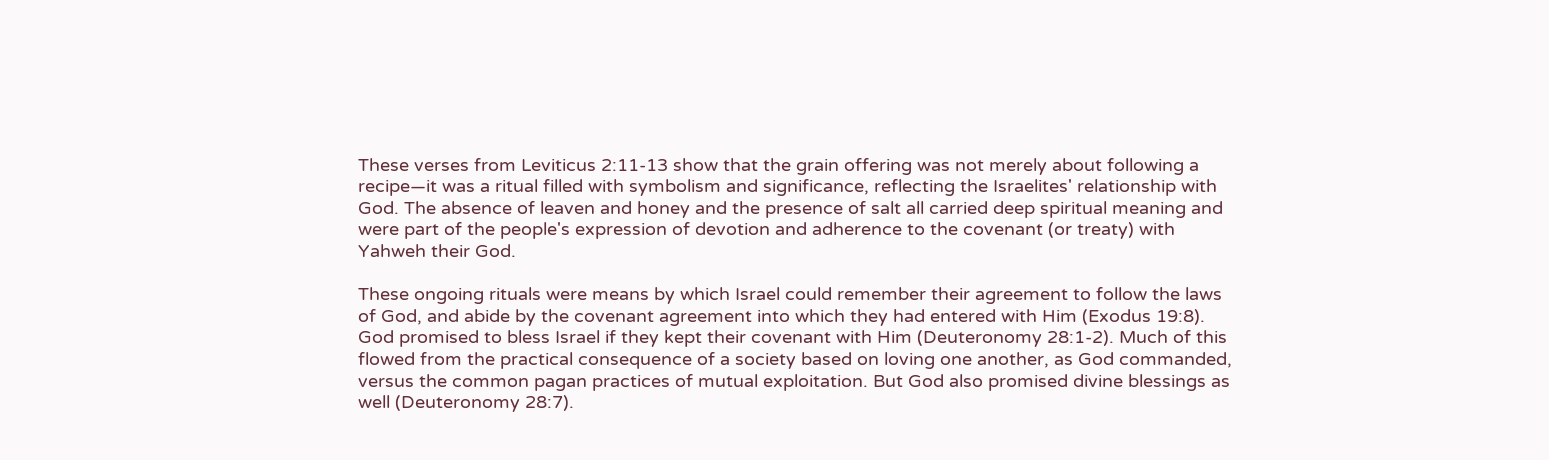These verses from Leviticus 2:11-13 show that the grain offering was not merely about following a recipe—it was a ritual filled with symbolism and significance, reflecting the Israelites' relationship with God. The absence of leaven and honey and the presence of salt all carried deep spiritual meaning and were part of the people's expression of devotion and adherence to the covenant (or treaty) with Yahweh their God.

These ongoing rituals were means by which Israel could remember their agreement to follow the laws of God, and abide by the covenant agreement into which they had entered with Him (Exodus 19:8). God promised to bless Israel if they kept their covenant with Him (Deuteronomy 28:1-2). Much of this flowed from the practical consequence of a society based on loving one another, as God commanded, versus the common pagan practices of mutual exploitation. But God also promised divine blessings as well (Deuteronomy 28:7).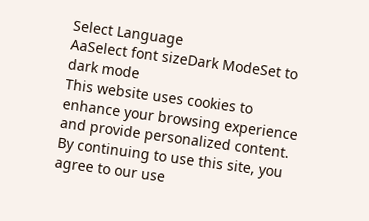Select Language
AaSelect font sizeDark ModeSet to dark mode
This website uses cookies to enhance your browsing experience and provide personalized content. By continuing to use this site, you agree to our use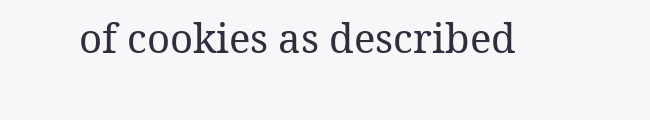of cookies as described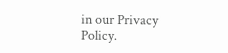in our Privacy Policy.